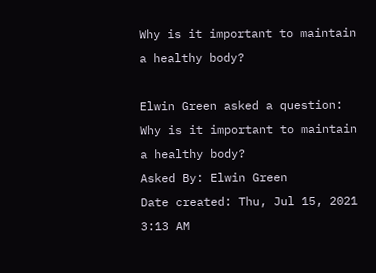Why is it important to maintain a healthy body?

Elwin Green asked a question: Why is it important to maintain a healthy body?
Asked By: Elwin Green
Date created: Thu, Jul 15, 2021 3:13 AM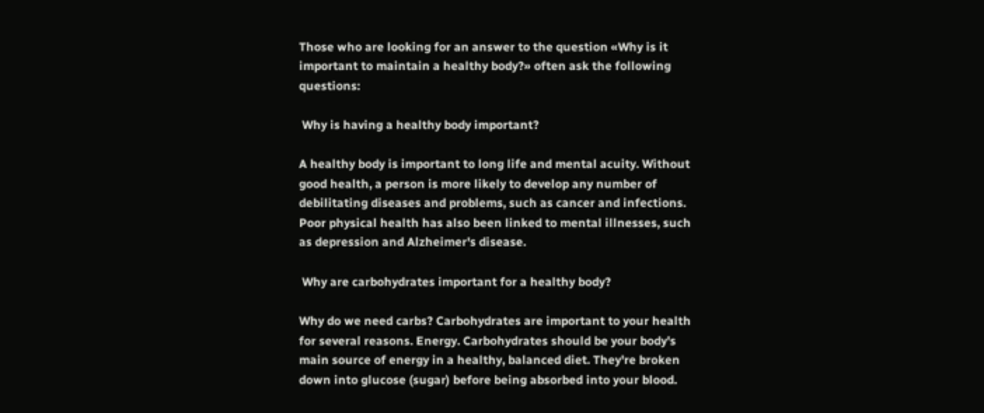Those who are looking for an answer to the question «Why is it important to maintain a healthy body?» often ask the following questions:

 Why is having a healthy body important?

A healthy body is important to long life and mental acuity. Without good health, a person is more likely to develop any number of debilitating diseases and problems, such as cancer and infections. Poor physical health has also been linked to mental illnesses, such as depression and Alzheimer's disease.

 Why are carbohydrates important for a healthy body?

Why do we need carbs? Carbohydrates are important to your health for several reasons. Energy. Carbohydrates should be your body's main source of energy in a healthy, balanced diet. They're broken down into glucose (sugar) before being absorbed into your blood.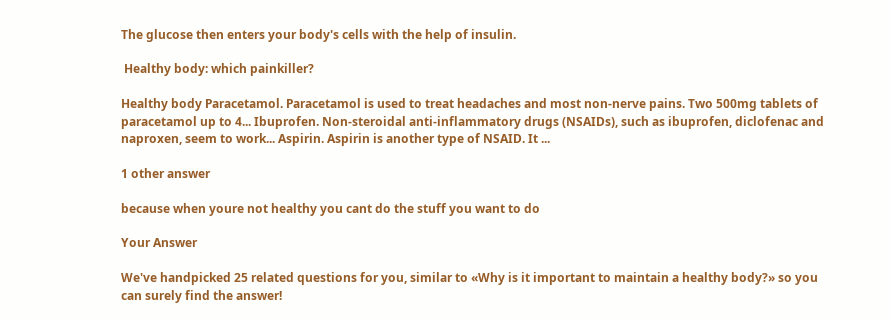The glucose then enters your body's cells with the help of insulin.

 Healthy body: which painkiller?

Healthy body Paracetamol. Paracetamol is used to treat headaches and most non-nerve pains. Two 500mg tablets of paracetamol up to 4... Ibuprofen. Non-steroidal anti-inflammatory drugs (NSAIDs), such as ibuprofen, diclofenac and naproxen, seem to work... Aspirin. Aspirin is another type of NSAID. It ...

1 other answer

because when youre not healthy you cant do the stuff you want to do

Your Answer

We've handpicked 25 related questions for you, similar to «Why is it important to maintain a healthy body?» so you can surely find the answer!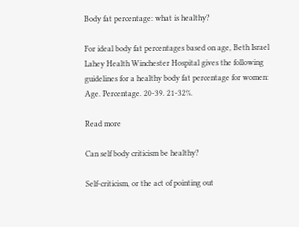Body fat percentage: what is healthy?

For ideal body fat percentages based on age, Beth Israel Lahey Health Winchester Hospital gives the following guidelines for a healthy body fat percentage for women: Age. Percentage. 20-39. 21-32%.

Read more

Can self body criticism be healthy?

Self-criticism, or the act of pointing out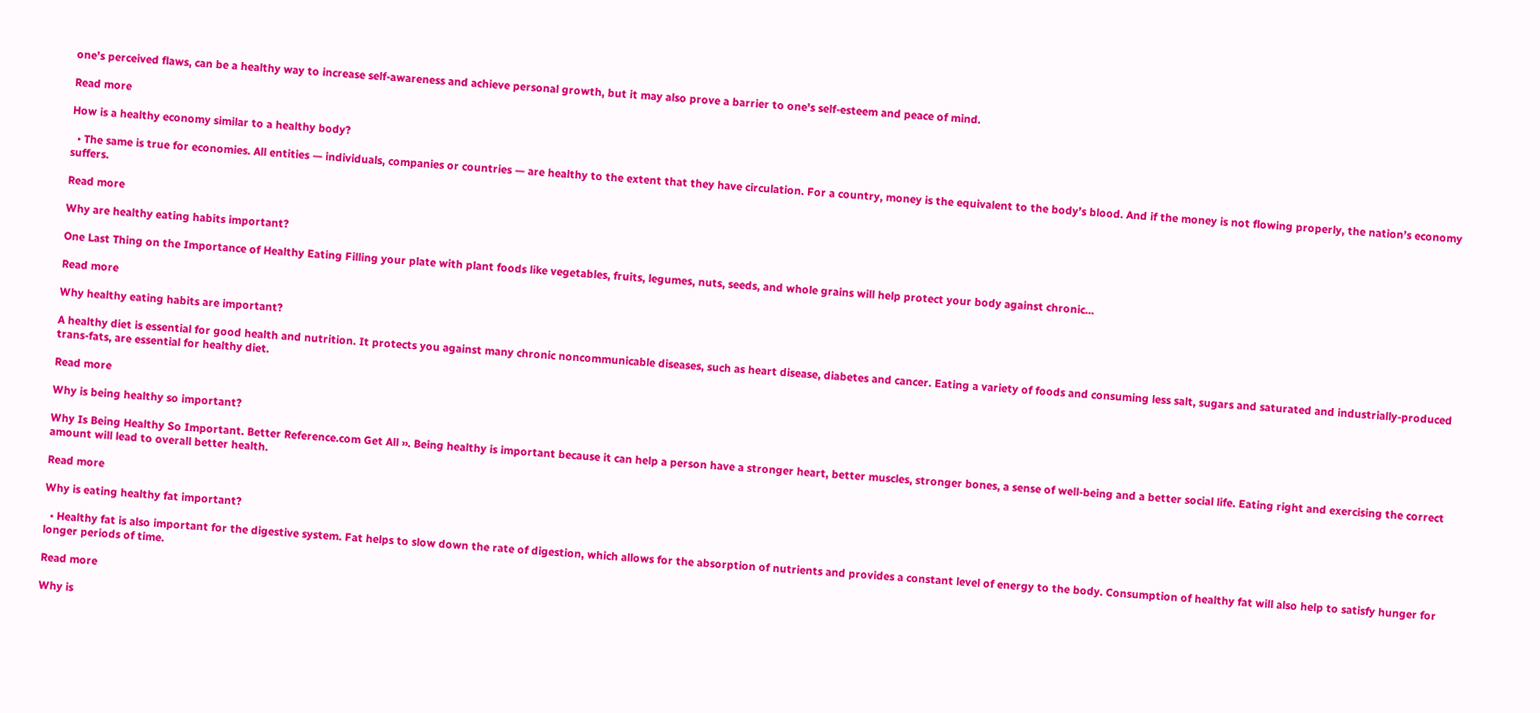one's perceived flaws, can be a healthy way to increase self-awareness and achieve personal growth, but it may also prove a barrier to one's self-esteem and peace of mind.

Read more

How is a healthy economy similar to a healthy body?

  • The same is true for economies. All entities — individuals, companies or countries — are healthy to the extent that they have circulation. For a country, money is the equivalent to the body’s blood. And if the money is not flowing properly, the nation’s economy suffers.

Read more

Why are healthy eating habits important?

One Last Thing on the Importance of Healthy Eating Filling your plate with plant foods like vegetables, fruits, legumes, nuts, seeds, and whole grains will help protect your body against chronic...

Read more

Why healthy eating habits are important?

A healthy diet is essential for good health and nutrition. It protects you against many chronic noncommunicable diseases, such as heart disease, diabetes and cancer. Eating a variety of foods and consuming less salt, sugars and saturated and industrially-produced trans-fats, are essential for healthy diet.

Read more

Why is being healthy so important?

Why Is Being Healthy So Important. Better Reference.com Get All ››. Being healthy is important because it can help a person have a stronger heart, better muscles, stronger bones, a sense of well-being and a better social life. Eating right and exercising the correct amount will lead to overall better health.

Read more

Why is eating healthy fat important?

  • Healthy fat is also important for the digestive system. Fat helps to slow down the rate of digestion, which allows for the absorption of nutrients and provides a constant level of energy to the body. Consumption of healthy fat will also help to satisfy hunger for longer periods of time.

Read more

Why is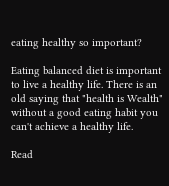eating healthy so important?

Eating balanced diet is important to live a healthy life. There is an old saying that "health is Wealth" without a good eating habit you can't achieve a healthy life.

Read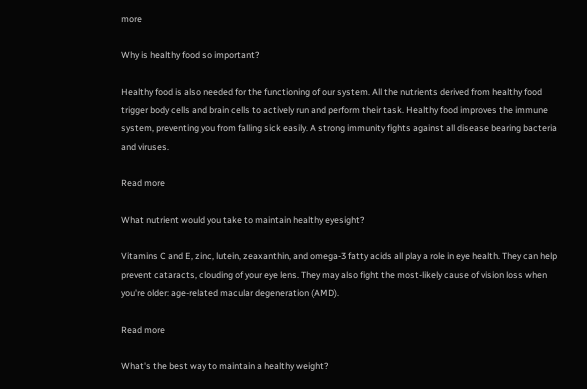more

Why is healthy food so important?

Healthy food is also needed for the functioning of our system. All the nutrients derived from healthy food trigger body cells and brain cells to actively run and perform their task. Healthy food improves the immune system, preventing you from falling sick easily. A strong immunity fights against all disease bearing bacteria and viruses.

Read more

What nutrient would you take to maintain healthy eyesight?

Vitamins C and E, zinc, lutein, zeaxanthin, and omega-3 fatty acids all play a role in eye health. They can help prevent cataracts, clouding of your eye lens. They may also fight the most-likely cause of vision loss when you're older: age-related macular degeneration (AMD).

Read more

What's the best way to maintain a healthy weight?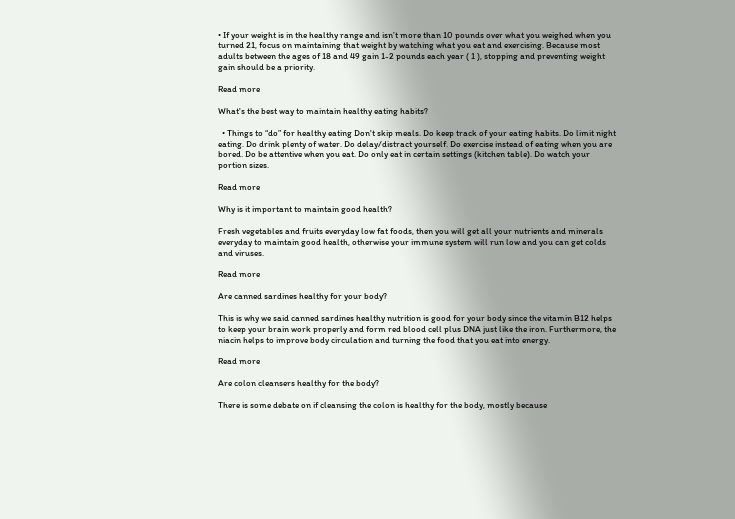• If your weight is in the healthy range and isn’t more than 10 pounds over what you weighed when you turned 21, focus on maintaining that weight by watching what you eat and exercising. Because most adults between the ages of 18 and 49 gain 1-2 pounds each year ( 1 ), stopping and preventing weight gain should be a priority.

Read more

What's the best way to maintain healthy eating habits?

  • Things to “do” for healthy eating Don't skip meals. Do keep track of your eating habits. Do limit night eating. Do drink plenty of water. Do delay/distract yourself. Do exercise instead of eating when you are bored. Do be attentive when you eat. Do only eat in certain settings (kitchen table). Do watch your portion sizes.

Read more

Why is it important to maintain good health?

Fresh vegetables and fruits everyday low fat foods, then you will get all your nutrients and minerals everyday to maintain good health, otherwise your immune system will run low and you can get colds and viruses.

Read more

Are canned sardines healthy for your body?

This is why we said canned sardines healthy nutrition is good for your body since the vitamin B12 helps to keep your brain work properly and form red blood cell plus DNA just like the iron. Furthermore, the niacin helps to improve body circulation and turning the food that you eat into energy.

Read more

Are colon cleansers healthy for the body?

There is some debate on if cleansing the colon is healthy for the body, mostly because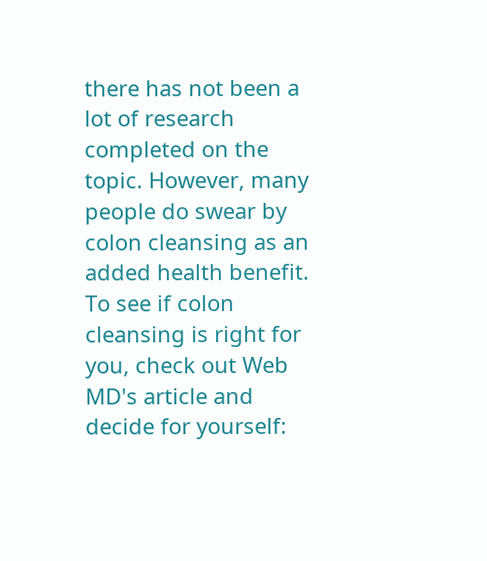there has not been a lot of research completed on the topic. However, many people do swear by colon cleansing as an added health benefit. To see if colon cleansing is right for you, check out Web MD's article and decide for yourself: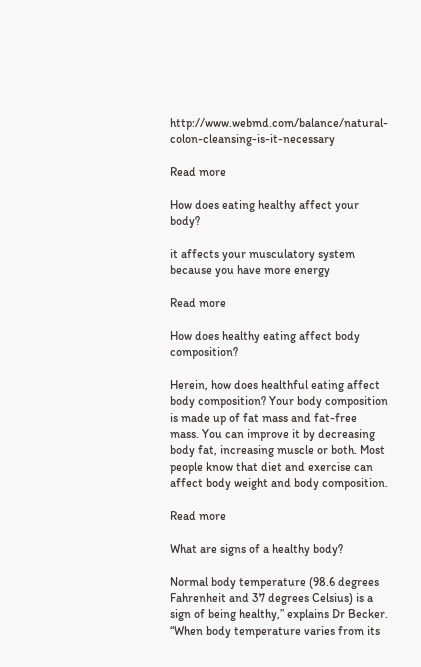http://www.webmd.com/balance/natural-colon-cleansing-is-it-necessary

Read more

How does eating healthy affect your body?

it affects your musculatory system because you have more energy

Read more

How does healthy eating affect body composition?

Herein, how does healthful eating affect body composition? Your body composition is made up of fat mass and fat-free mass. You can improve it by decreasing body fat, increasing muscle or both. Most people know that diet and exercise can affect body weight and body composition.

Read more

What are signs of a healthy body?

Normal body temperature (98.6 degrees Fahrenheit and 37 degrees Celsius) is a sign of being healthy,” explains Dr Becker. “When body temperature varies from its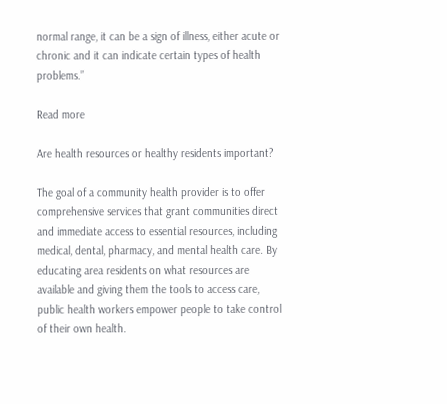normal range, it can be a sign of illness, either acute or chronic and it can indicate certain types of health problems.”

Read more

Are health resources or healthy residents important?

The goal of a community health provider is to offer comprehensive services that grant communities direct and immediate access to essential resources, including medical, dental, pharmacy, and mental health care. By educating area residents on what resources are available and giving them the tools to access care, public health workers empower people to take control of their own health.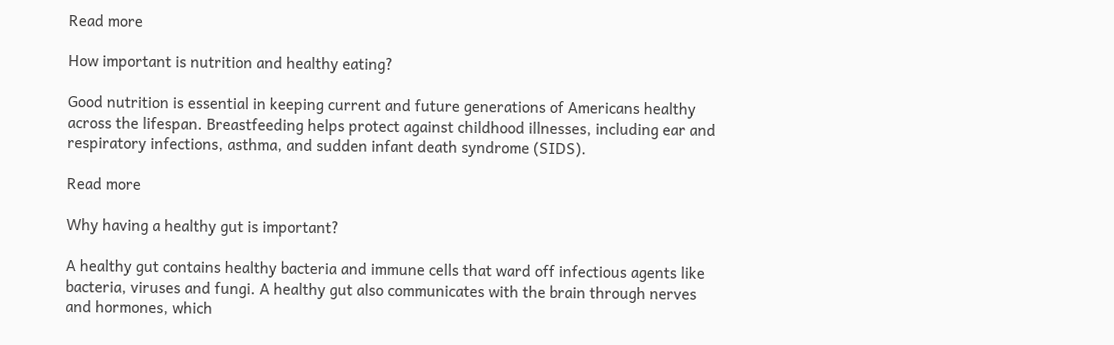Read more

How important is nutrition and healthy eating?

Good nutrition is essential in keeping current and future generations of Americans healthy across the lifespan. Breastfeeding helps protect against childhood illnesses, including ear and respiratory infections, asthma, and sudden infant death syndrome (SIDS).

Read more

Why having a healthy gut is important?

A healthy gut contains healthy bacteria and immune cells that ward off infectious agents like bacteria, viruses and fungi. A healthy gut also communicates with the brain through nerves and hormones, which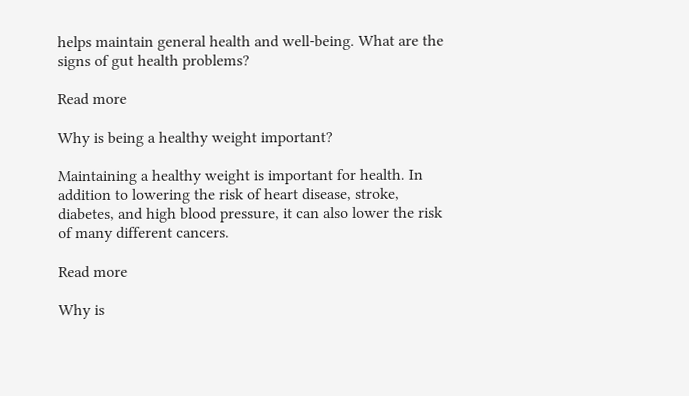helps maintain general health and well-being. What are the signs of gut health problems?

Read more

Why is being a healthy weight important?

Maintaining a healthy weight is important for health. In addition to lowering the risk of heart disease, stroke, diabetes, and high blood pressure, it can also lower the risk of many different cancers.

Read more

Why is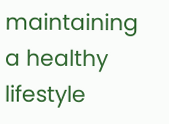maintaining a healthy lifestyle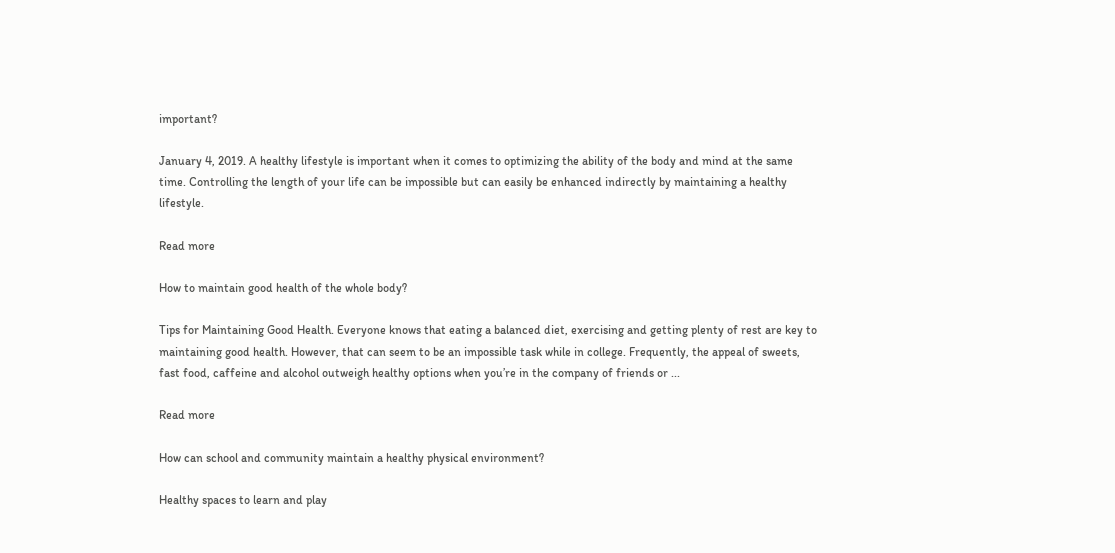important?

January 4, 2019. A healthy lifestyle is important when it comes to optimizing the ability of the body and mind at the same time. Controlling the length of your life can be impossible but can easily be enhanced indirectly by maintaining a healthy lifestyle.

Read more

How to maintain good health of the whole body?

Tips for Maintaining Good Health. Everyone knows that eating a balanced diet, exercising and getting plenty of rest are key to maintaining good health. However, that can seem to be an impossible task while in college. Frequently, the appeal of sweets, fast food, caffeine and alcohol outweigh healthy options when you’re in the company of friends or ...

Read more

How can school and community maintain a healthy physical environment?

Healthy spaces to learn and play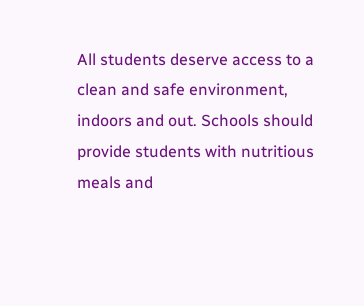All students deserve access to a clean and safe environment, indoors and out. Schools should provide students with nutritious meals and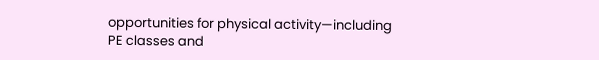opportunities for physical activity—including PE classes and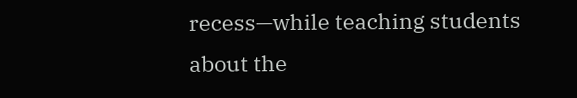recess—while teaching students about the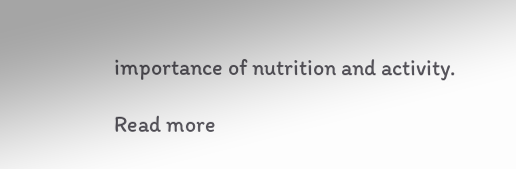importance of nutrition and activity.

Read more